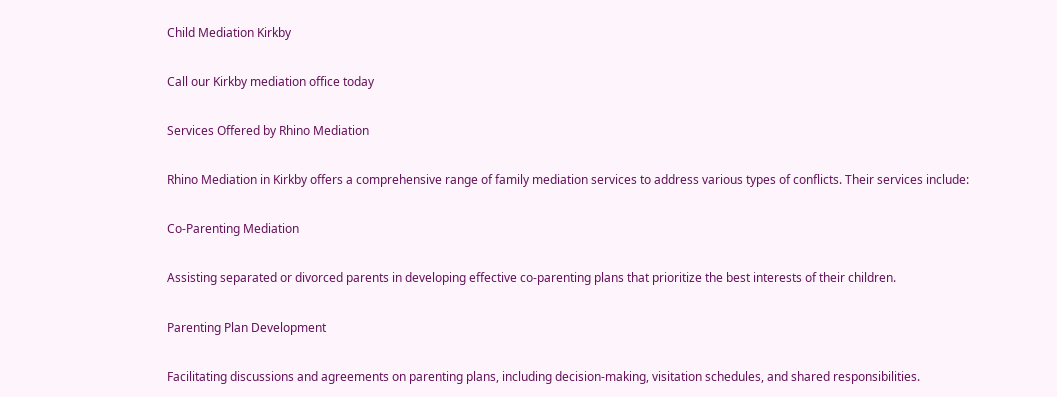Child Mediation Kirkby

Call our Kirkby mediation office today

Services Offered by Rhino Mediation

Rhino Mediation in Kirkby offers a comprehensive range of family mediation services to address various types of conflicts. Their services include:

Co-Parenting Mediation

Assisting separated or divorced parents in developing effective co-parenting plans that prioritize the best interests of their children.

Parenting Plan Development

Facilitating discussions and agreements on parenting plans, including decision-making, visitation schedules, and shared responsibilities.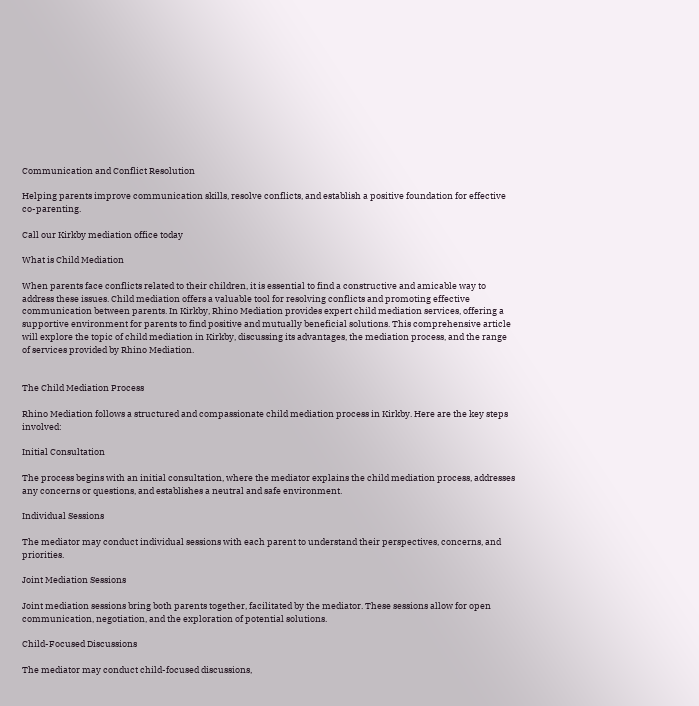Communication and Conflict Resolution

Helping parents improve communication skills, resolve conflicts, and establish a positive foundation for effective co-parenting.

Call our Kirkby mediation office today

What is Child Mediation

When parents face conflicts related to their children, it is essential to find a constructive and amicable way to address these issues. Child mediation offers a valuable tool for resolving conflicts and promoting effective communication between parents. In Kirkby, Rhino Mediation provides expert child mediation services, offering a supportive environment for parents to find positive and mutually beneficial solutions. This comprehensive article will explore the topic of child mediation in Kirkby, discussing its advantages, the mediation process, and the range of services provided by Rhino Mediation.


The Child Mediation Process

Rhino Mediation follows a structured and compassionate child mediation process in Kirkby. Here are the key steps involved:

Initial Consultation

The process begins with an initial consultation, where the mediator explains the child mediation process, addresses any concerns or questions, and establishes a neutral and safe environment.

Individual Sessions

The mediator may conduct individual sessions with each parent to understand their perspectives, concerns, and priorities.

Joint Mediation Sessions

Joint mediation sessions bring both parents together, facilitated by the mediator. These sessions allow for open communication, negotiation, and the exploration of potential solutions.

Child-Focused Discussions

The mediator may conduct child-focused discussions,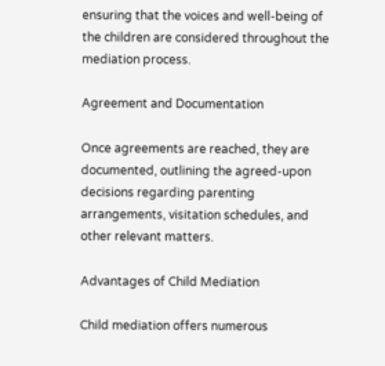ensuring that the voices and well-being of the children are considered throughout the mediation process.

Agreement and Documentation

Once agreements are reached, they are documented, outlining the agreed-upon decisions regarding parenting arrangements, visitation schedules, and other relevant matters.

Advantages of Child Mediation

Child mediation offers numerous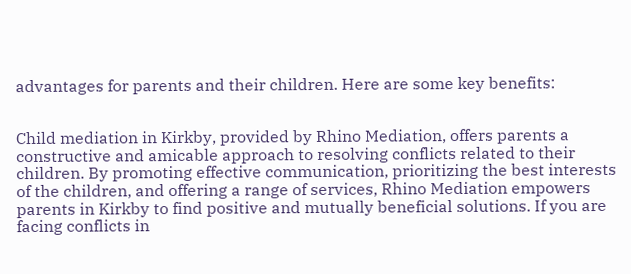advantages for parents and their children. Here are some key benefits:


Child mediation in Kirkby, provided by Rhino Mediation, offers parents a constructive and amicable approach to resolving conflicts related to their children. By promoting effective communication, prioritizing the best interests of the children, and offering a range of services, Rhino Mediation empowers parents in Kirkby to find positive and mutually beneficial solutions. If you are facing conflicts in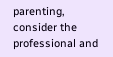parenting, consider the professional and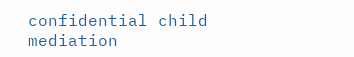confidential child mediation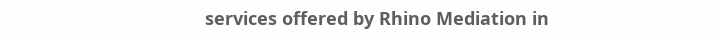services offered by Rhino Mediation in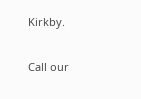Kirkby.

Call our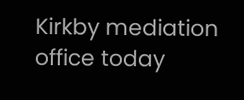Kirkby mediation office today